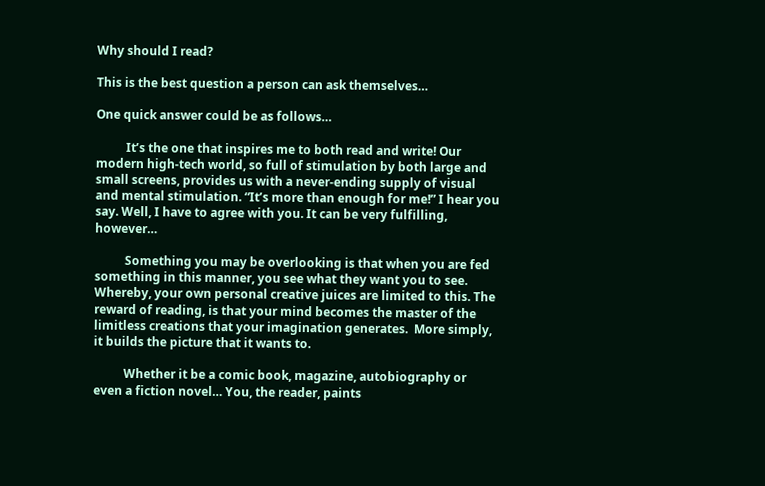Why should I read?

This is the best question a person can ask themselves…

One quick answer could be as follows…

          It’s the one that inspires me to both read and write! Our modern high-tech world, so full of stimulation by both large and small screens, provides us with a never-ending supply of visual and mental stimulation. “It’s more than enough for me!” I hear you say. Well, I have to agree with you. It can be very fulfilling, however…

          Something you may be overlooking is that when you are fed something in this manner, you see what they want you to see. Whereby, your own personal creative juices are limited to this. The reward of reading, is that your mind becomes the master of the limitless creations that your imagination generates.  More simply, it builds the picture that it wants to.

          Whether it be a comic book, magazine, autobiography or even a fiction novel… You, the reader, paints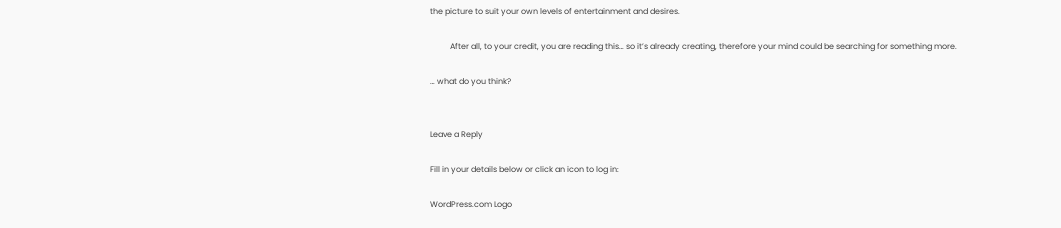the picture to suit your own levels of entertainment and desires.

          After all, to your credit, you are reading this… so it’s already creating, therefore your mind could be searching for something more.

… what do you think?


Leave a Reply

Fill in your details below or click an icon to log in:

WordPress.com Logo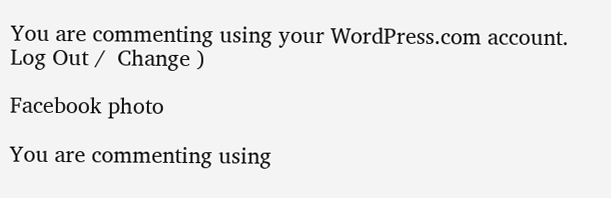You are commenting using your WordPress.com account. Log Out /  Change )

Facebook photo

You are commenting using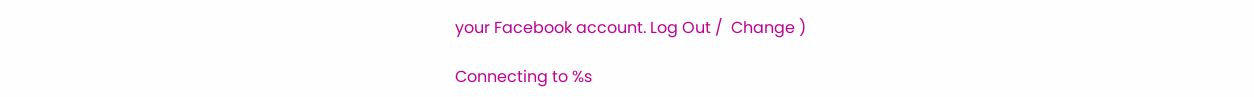your Facebook account. Log Out /  Change )

Connecting to %s